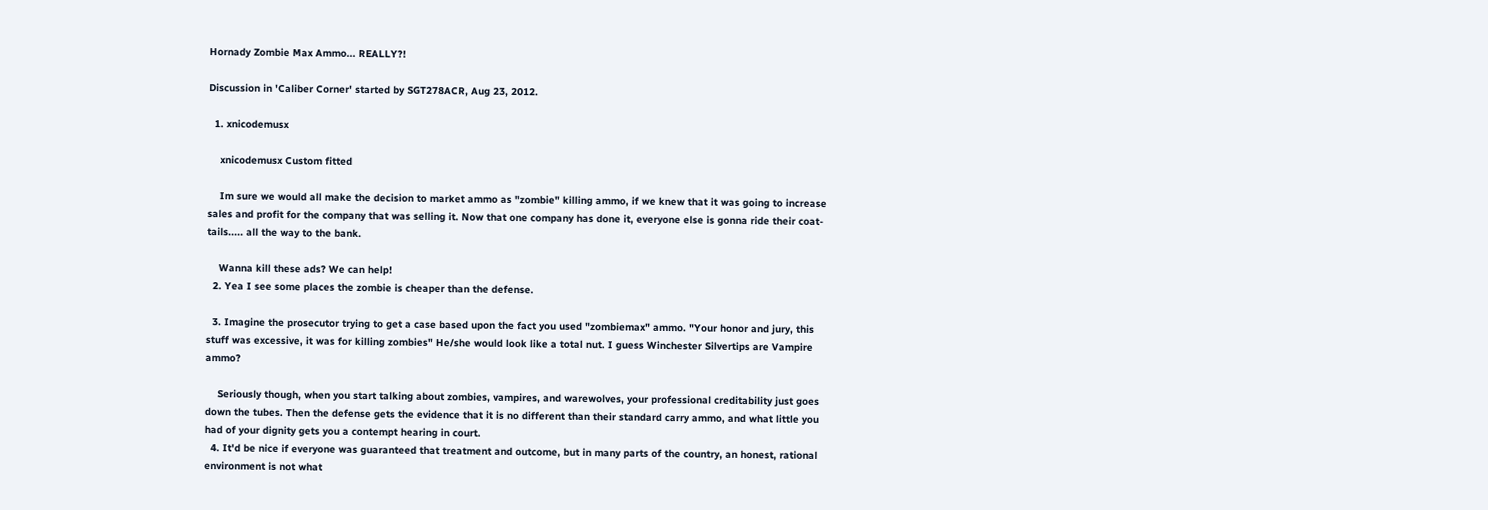Hornady Zombie Max Ammo... REALLY?!

Discussion in 'Caliber Corner' started by SGT278ACR, Aug 23, 2012.

  1. xnicodemusx

    xnicodemusx Custom fitted

    Im sure we would all make the decision to market ammo as "zombie" killing ammo, if we knew that it was going to increase sales and profit for the company that was selling it. Now that one company has done it, everyone else is gonna ride their coat-tails..... all the way to the bank.

    Wanna kill these ads? We can help!
  2. Yea I see some places the zombie is cheaper than the defense.

  3. Imagine the prosecutor trying to get a case based upon the fact you used "zombiemax" ammo. "Your honor and jury, this stuff was excessive, it was for killing zombies" He/she would look like a total nut. I guess Winchester Silvertips are Vampire ammo?

    Seriously though, when you start talking about zombies, vampires, and warewolves, your professional creditability just goes down the tubes. Then the defense gets the evidence that it is no different than their standard carry ammo, and what little you had of your dignity gets you a contempt hearing in court.
  4. It'd be nice if everyone was guaranteed that treatment and outcome, but in many parts of the country, an honest, rational environment is not what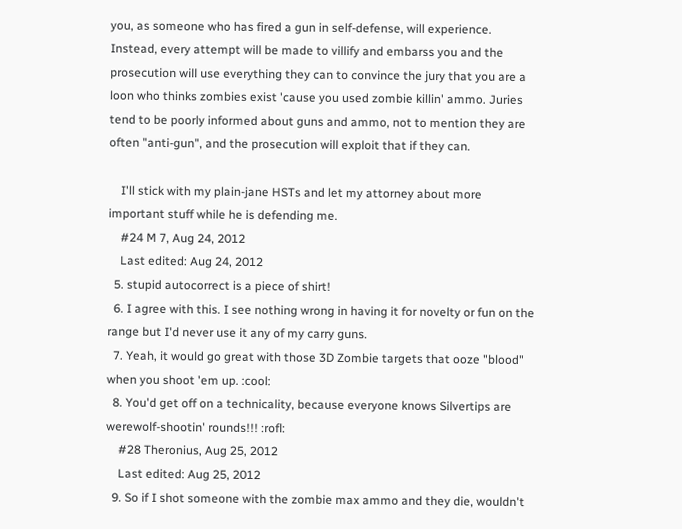you, as someone who has fired a gun in self-defense, will experience. Instead, every attempt will be made to villify and embarss you and the prosecution will use everything they can to convince the jury that you are a loon who thinks zombies exist 'cause you used zombie killin' ammo. Juries tend to be poorly informed about guns and ammo, not to mention they are often "anti-gun", and the prosecution will exploit that if they can.

    I'll stick with my plain-jane HSTs and let my attorney about more important stuff while he is defending me.
    #24 M 7, Aug 24, 2012
    Last edited: Aug 24, 2012
  5. stupid autocorrect is a piece of shirt!
  6. I agree with this. I see nothing wrong in having it for novelty or fun on the range but I'd never use it any of my carry guns.
  7. Yeah, it would go great with those 3D Zombie targets that ooze "blood" when you shoot 'em up. :cool:
  8. You'd get off on a technicality, because everyone knows Silvertips are werewolf-shootin' rounds!!! :rofl:
    #28 Theronius, Aug 25, 2012
    Last edited: Aug 25, 2012
  9. So if I shot someone with the zombie max ammo and they die, wouldn't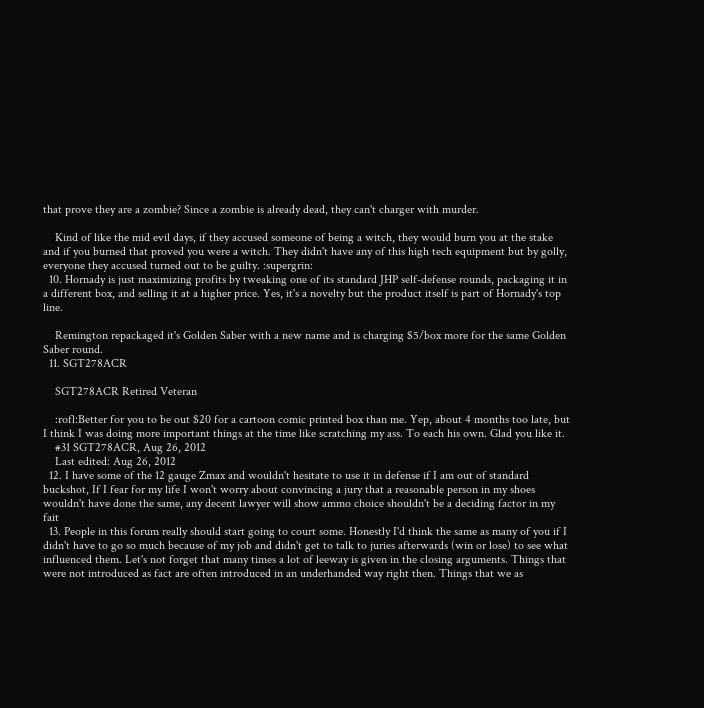that prove they are a zombie? Since a zombie is already dead, they can't charger with murder.

    Kind of like the mid evil days, if they accused someone of being a witch, they would burn you at the stake and if you burned that proved you were a witch. They didn't have any of this high tech equipment but by golly, everyone they accused turned out to be guilty. :supergrin:
  10. Hornady is just maximizing profits by tweaking one of its standard JHP self-defense rounds, packaging it in a different box, and selling it at a higher price. Yes, it's a novelty but the product itself is part of Hornady's top line.

    Remington repackaged it's Golden Saber with a new name and is charging $5/box more for the same Golden Saber round.
  11. SGT278ACR

    SGT278ACR Retired Veteran

    :rofl:Better for you to be out $20 for a cartoon comic printed box than me. Yep, about 4 months too late, but I think I was doing more important things at the time like scratching my ass. To each his own. Glad you like it.
    #31 SGT278ACR, Aug 26, 2012
    Last edited: Aug 26, 2012
  12. I have some of the 12 gauge Zmax and wouldn't hesitate to use it in defense if I am out of standard buckshot, If I fear for my life I won't worry about convincing a jury that a reasonable person in my shoes wouldn't have done the same, any decent lawyer will show ammo choice shouldn't be a deciding factor in my fait
  13. People in this forum really should start going to court some. Honestly I'd think the same as many of you if I didn't have to go so much because of my job and didn't get to talk to juries afterwards (win or lose) to see what influenced them. Let's not forget that many times a lot of leeway is given in the closing arguments. Things that were not introduced as fact are often introduced in an underhanded way right then. Things that we as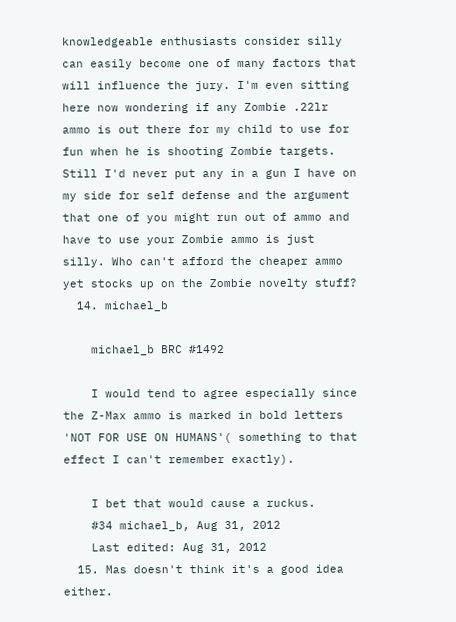knowledgeable enthusiasts consider silly can easily become one of many factors that will influence the jury. I'm even sitting here now wondering if any Zombie .22lr ammo is out there for my child to use for fun when he is shooting Zombie targets. Still I'd never put any in a gun I have on my side for self defense and the argument that one of you might run out of ammo and have to use your Zombie ammo is just silly. Who can't afford the cheaper ammo yet stocks up on the Zombie novelty stuff?
  14. michael_b

    michael_b BRC #1492

    I would tend to agree especially since the Z-Max ammo is marked in bold letters 'NOT FOR USE ON HUMANS'( something to that effect I can't remember exactly).

    I bet that would cause a ruckus.
    #34 michael_b, Aug 31, 2012
    Last edited: Aug 31, 2012
  15. Mas doesn't think it's a good idea either.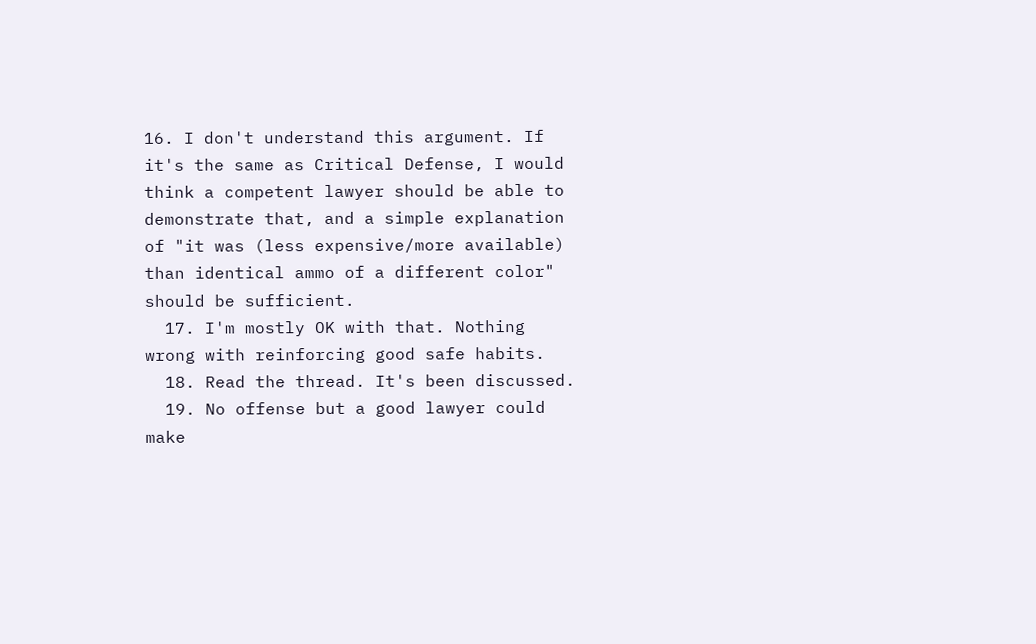16. I don't understand this argument. If it's the same as Critical Defense, I would think a competent lawyer should be able to demonstrate that, and a simple explanation of "it was (less expensive/more available) than identical ammo of a different color" should be sufficient.
  17. I'm mostly OK with that. Nothing wrong with reinforcing good safe habits.
  18. Read the thread. It's been discussed.
  19. No offense but a good lawyer could make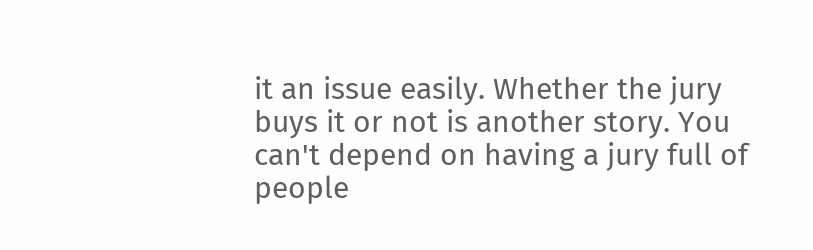it an issue easily. Whether the jury buys it or not is another story. You can't depend on having a jury full of people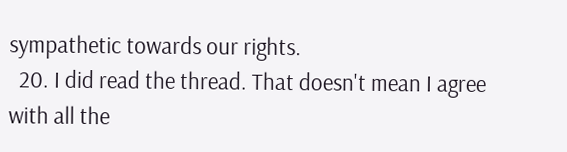sympathetic towards our rights.
  20. I did read the thread. That doesn't mean I agree with all the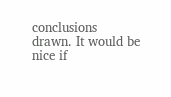conclusions drawn. It would be nice if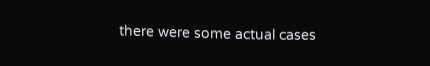there were some actual cases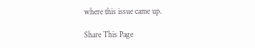where this issue came up.

Share This Page